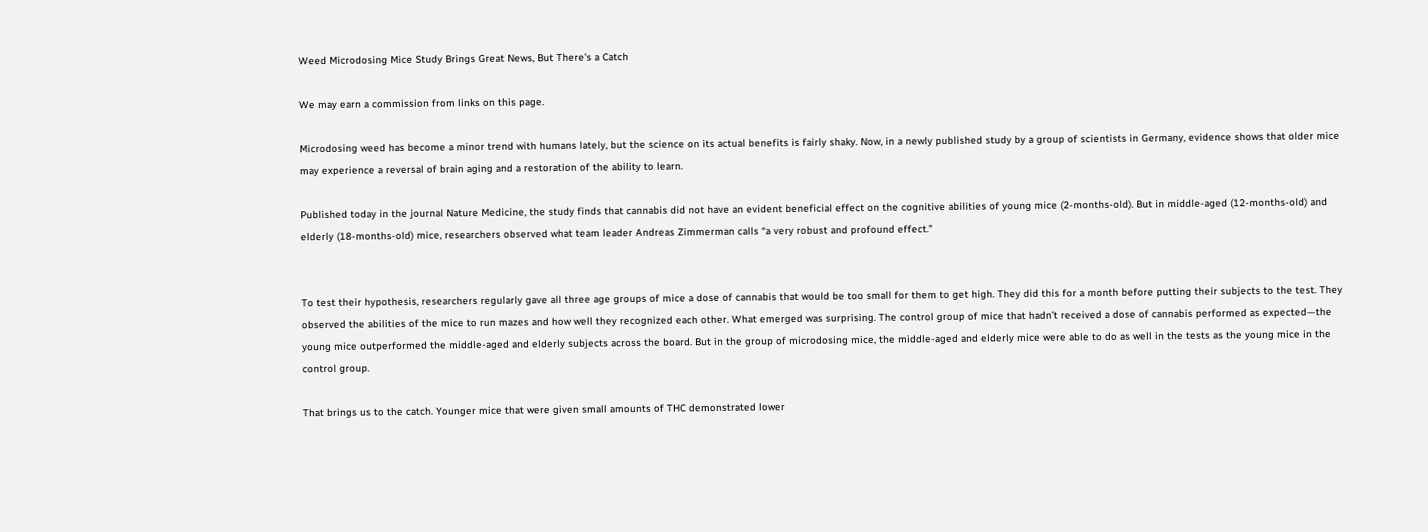Weed Microdosing Mice Study Brings Great News, But There's a Catch

We may earn a commission from links on this page.

Microdosing weed has become a minor trend with humans lately, but the science on its actual benefits is fairly shaky. Now, in a newly published study by a group of scientists in Germany, evidence shows that older mice may experience a reversal of brain aging and a restoration of the ability to learn.

Published today in the journal Nature Medicine, the study finds that cannabis did not have an evident beneficial effect on the cognitive abilities of young mice (2-months-old). But in middle-aged (12-months-old) and elderly (18-months-old) mice, researchers observed what team leader Andreas Zimmerman calls “a very robust and profound effect.”


To test their hypothesis, researchers regularly gave all three age groups of mice a dose of cannabis that would be too small for them to get high. They did this for a month before putting their subjects to the test. They observed the abilities of the mice to run mazes and how well they recognized each other. What emerged was surprising. The control group of mice that hadn’t received a dose of cannabis performed as expected—the young mice outperformed the middle-aged and elderly subjects across the board. But in the group of microdosing mice, the middle-aged and elderly mice were able to do as well in the tests as the young mice in the control group.

That brings us to the catch. Younger mice that were given small amounts of THC demonstrated lower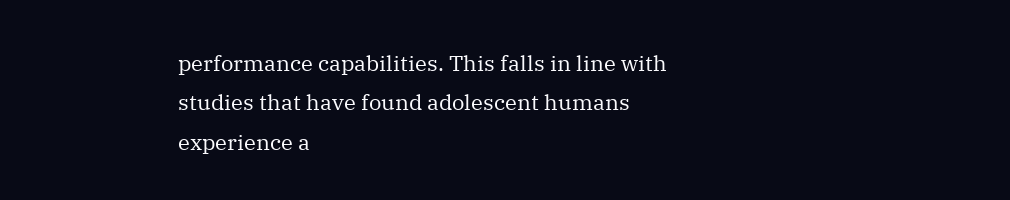performance capabilities. This falls in line with studies that have found adolescent humans experience a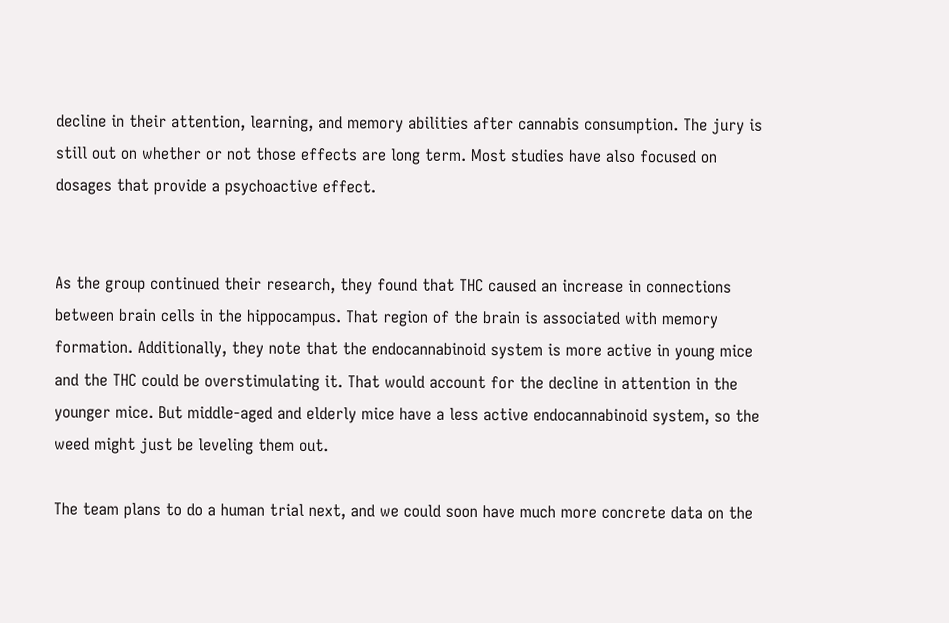decline in their attention, learning, and memory abilities after cannabis consumption. The jury is still out on whether or not those effects are long term. Most studies have also focused on dosages that provide a psychoactive effect.


As the group continued their research, they found that THC caused an increase in connections between brain cells in the hippocampus. That region of the brain is associated with memory formation. Additionally, they note that the endocannabinoid system is more active in young mice and the THC could be overstimulating it. That would account for the decline in attention in the younger mice. But middle-aged and elderly mice have a less active endocannabinoid system, so the weed might just be leveling them out.

The team plans to do a human trial next, and we could soon have much more concrete data on the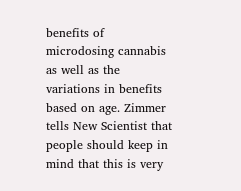benefits of microdosing cannabis as well as the variations in benefits based on age. Zimmer tells New Scientist that people should keep in mind that this is very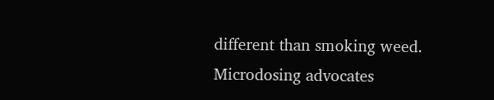different than smoking weed. Microdosing advocates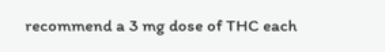recommend a 3 mg dose of THC each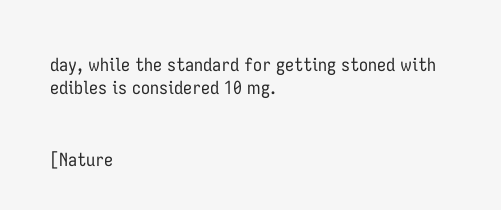day, while the standard for getting stoned with edibles is considered 10 mg.


[Nature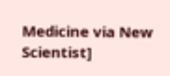Medicine via New Scientist]